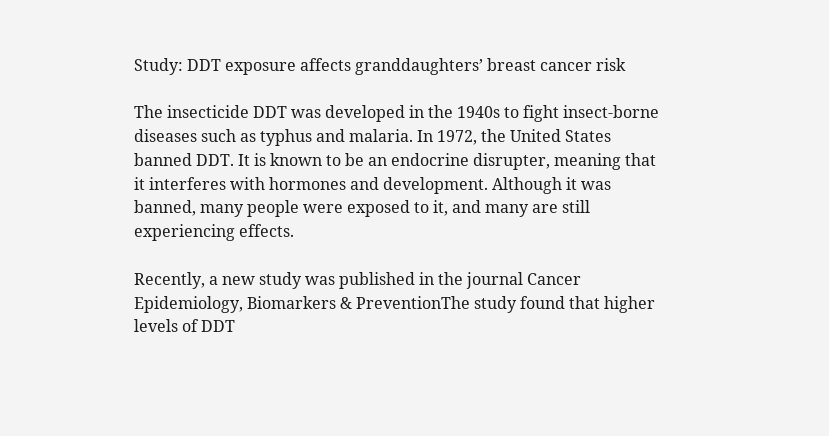Study: DDT exposure affects granddaughters’ breast cancer risk

The insecticide DDT was developed in the 1940s to fight insect-borne diseases such as typhus and malaria. In 1972, the United States banned DDT. It is known to be an endocrine disrupter, meaning that it interferes with hormones and development. Although it was banned, many people were exposed to it, and many are still experiencing effects.

Recently, a new study was published in the journal Cancer Epidemiology, Biomarkers & PreventionThe study found that higher levels of DDT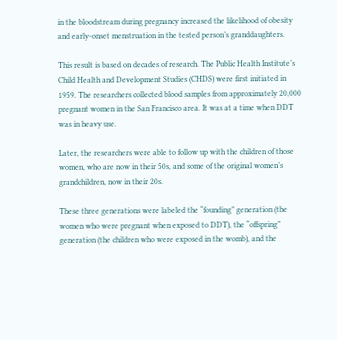in the bloodstream during pregnancy increased the likelihood of obesity and early-onset menstruation in the tested person’s granddaughters.

This result is based on decades of research. The Public Health Institute’s Child Health and Development Studies (CHDS) were first initiated in 1959. The researchers collected blood samples from approximately 20,000 pregnant women in the San Francisco area. It was at a time when DDT was in heavy use.

Later, the researchers were able to follow up with the children of those women, who are now in their 50s, and some of the original women’s grandchildren, now in their 20s.

These three generations were labeled the “founding” generation (the women who were pregnant when exposed to DDT), the “offspring” generation (the children who were exposed in the womb), and the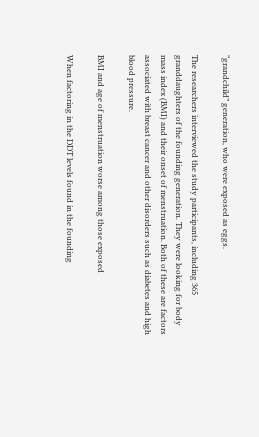“grandchild” generation, who were exposed as eggs.

The researchers interviewed the study participants, including 365 granddaughters of the founding generation. They were looking for body mass index (BMI) and their onset of menstruation. Both of these are factors associated with breast cancer and other disorders such as diabetes and high blood pressure.

BMI and age of menstruation worse among those exposed

When factoring in the DDT levels found in the founding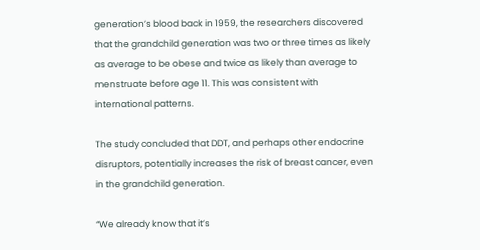generation’s blood back in 1959, the researchers discovered that the grandchild generation was two or three times as likely as average to be obese and twice as likely than average to menstruate before age 11. This was consistent with international patterns.

The study concluded that DDT, and perhaps other endocrine disruptors, potentially increases the risk of breast cancer, even in the grandchild generation.

“We already know that it’s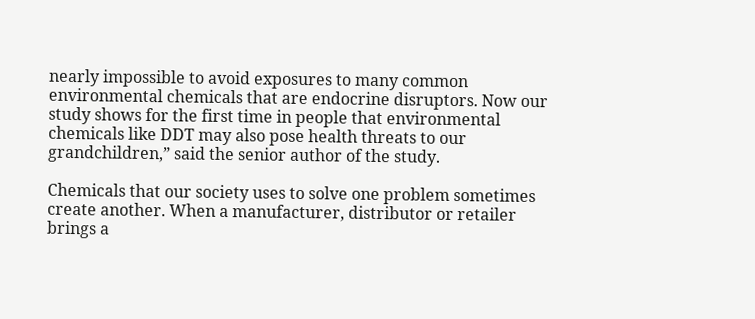nearly impossible to avoid exposures to many common environmental chemicals that are endocrine disruptors. Now our study shows for the first time in people that environmental chemicals like DDT may also pose health threats to our grandchildren,” said the senior author of the study.

Chemicals that our society uses to solve one problem sometimes create another. When a manufacturer, distributor or retailer brings a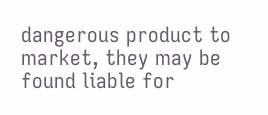dangerous product to market, they may be found liable for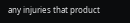any injuries that product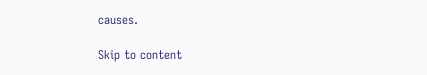causes.

Skip to content